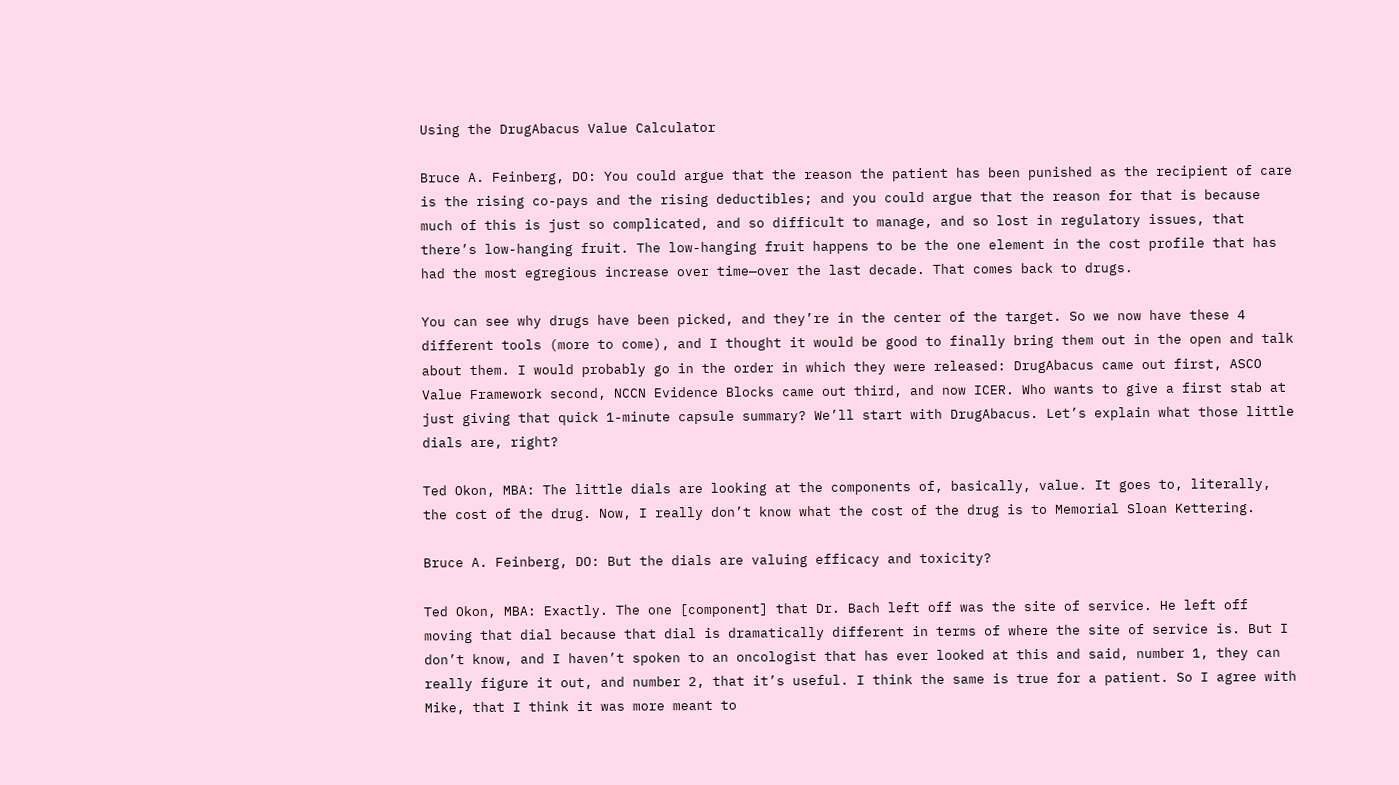Using the DrugAbacus Value Calculator

Bruce A. Feinberg, DO: You could argue that the reason the patient has been punished as the recipient of care is the rising co-pays and the rising deductibles; and you could argue that the reason for that is because much of this is just so complicated, and so difficult to manage, and so lost in regulatory issues, that there’s low-hanging fruit. The low-hanging fruit happens to be the one element in the cost profile that has had the most egregious increase over time—over the last decade. That comes back to drugs.

You can see why drugs have been picked, and they’re in the center of the target. So we now have these 4 different tools (more to come), and I thought it would be good to finally bring them out in the open and talk about them. I would probably go in the order in which they were released: DrugAbacus came out first, ASCO Value Framework second, NCCN Evidence Blocks came out third, and now ICER. Who wants to give a first stab at just giving that quick 1-minute capsule summary? We’ll start with DrugAbacus. Let’s explain what those little dials are, right?

Ted Okon, MBA: The little dials are looking at the components of, basically, value. It goes to, literally, the cost of the drug. Now, I really don’t know what the cost of the drug is to Memorial Sloan Kettering.

Bruce A. Feinberg, DO: But the dials are valuing efficacy and toxicity?

Ted Okon, MBA: Exactly. The one [component] that Dr. Bach left off was the site of service. He left off moving that dial because that dial is dramatically different in terms of where the site of service is. But I don’t know, and I haven’t spoken to an oncologist that has ever looked at this and said, number 1, they can really figure it out, and number 2, that it’s useful. I think the same is true for a patient. So I agree with Mike, that I think it was more meant to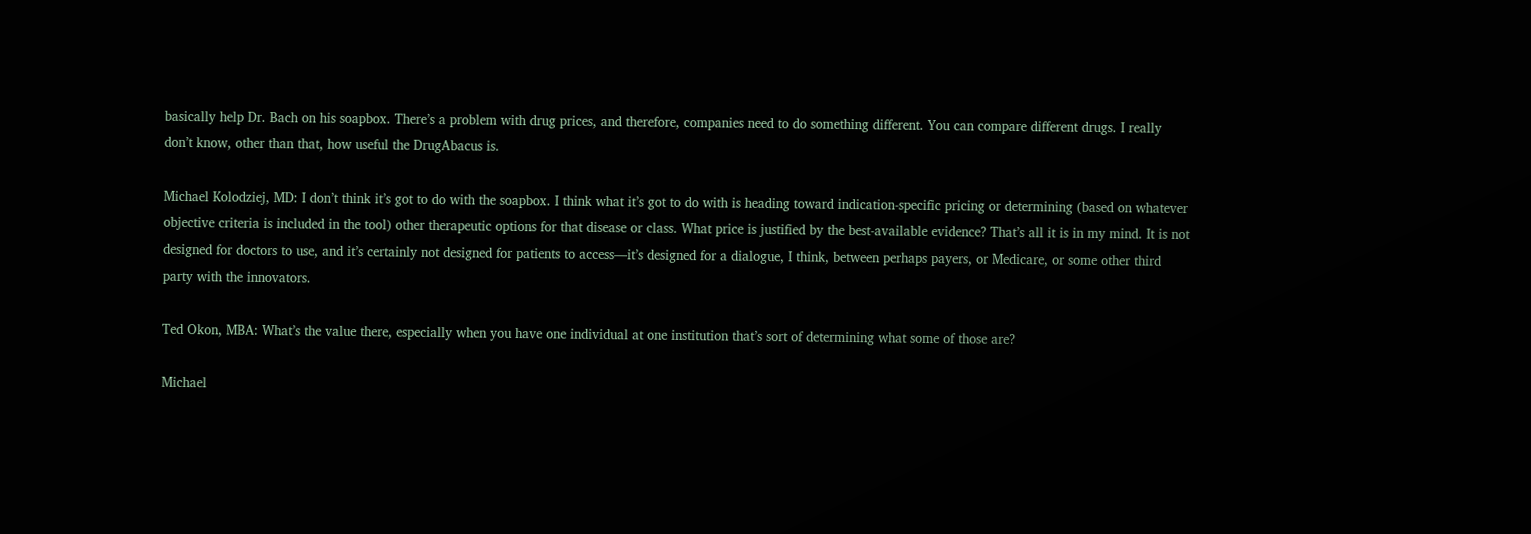basically help Dr. Bach on his soapbox. There’s a problem with drug prices, and therefore, companies need to do something different. You can compare different drugs. I really don’t know, other than that, how useful the DrugAbacus is.

Michael Kolodziej, MD: I don’t think it’s got to do with the soapbox. I think what it’s got to do with is heading toward indication-specific pricing or determining (based on whatever objective criteria is included in the tool) other therapeutic options for that disease or class. What price is justified by the best-available evidence? That’s all it is in my mind. It is not designed for doctors to use, and it’s certainly not designed for patients to access—it’s designed for a dialogue, I think, between perhaps payers, or Medicare, or some other third party with the innovators.

Ted Okon, MBA: What’s the value there, especially when you have one individual at one institution that’s sort of determining what some of those are?

Michael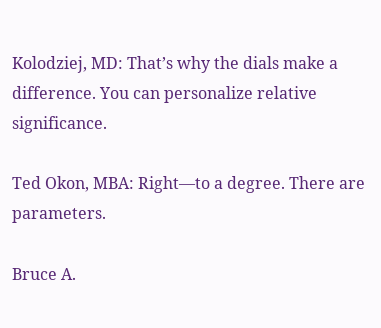Kolodziej, MD: That’s why the dials make a difference. You can personalize relative significance.

Ted Okon, MBA: Right—to a degree. There are parameters.

Bruce A.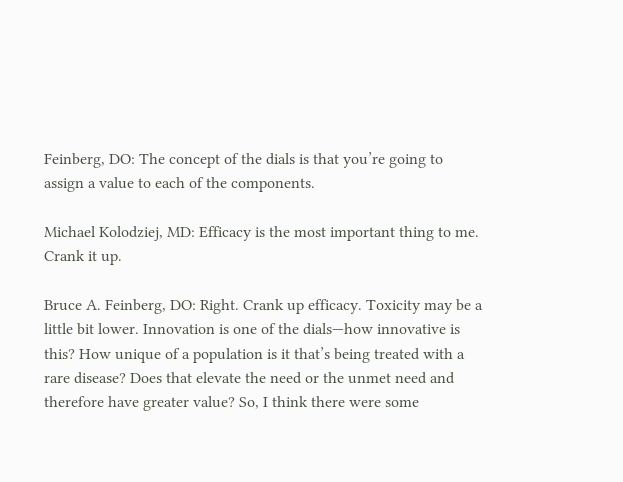Feinberg, DO: The concept of the dials is that you’re going to assign a value to each of the components.

Michael Kolodziej, MD: Efficacy is the most important thing to me. Crank it up.

Bruce A. Feinberg, DO: Right. Crank up efficacy. Toxicity may be a little bit lower. Innovation is one of the dials—how innovative is this? How unique of a population is it that’s being treated with a rare disease? Does that elevate the need or the unmet need and therefore have greater value? So, I think there were some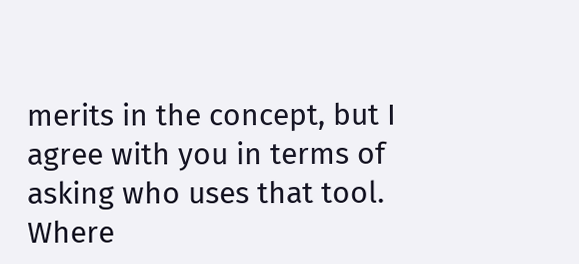merits in the concept, but I agree with you in terms of asking who uses that tool. Where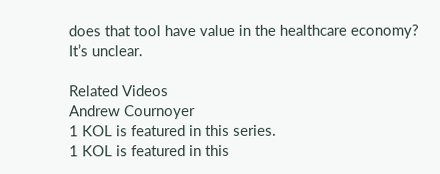does that tool have value in the healthcare economy? It’s unclear.

Related Videos
Andrew Cournoyer
1 KOL is featured in this series.
1 KOL is featured in this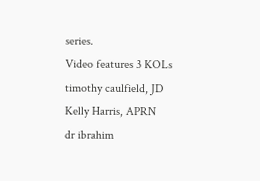series.
Video features 3 KOLs
timothy caulfield, JD
Kelly Harris, APRN
dr ibrahim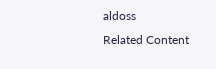aldoss
Related Content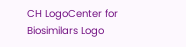CH LogoCenter for Biosimilars Logo